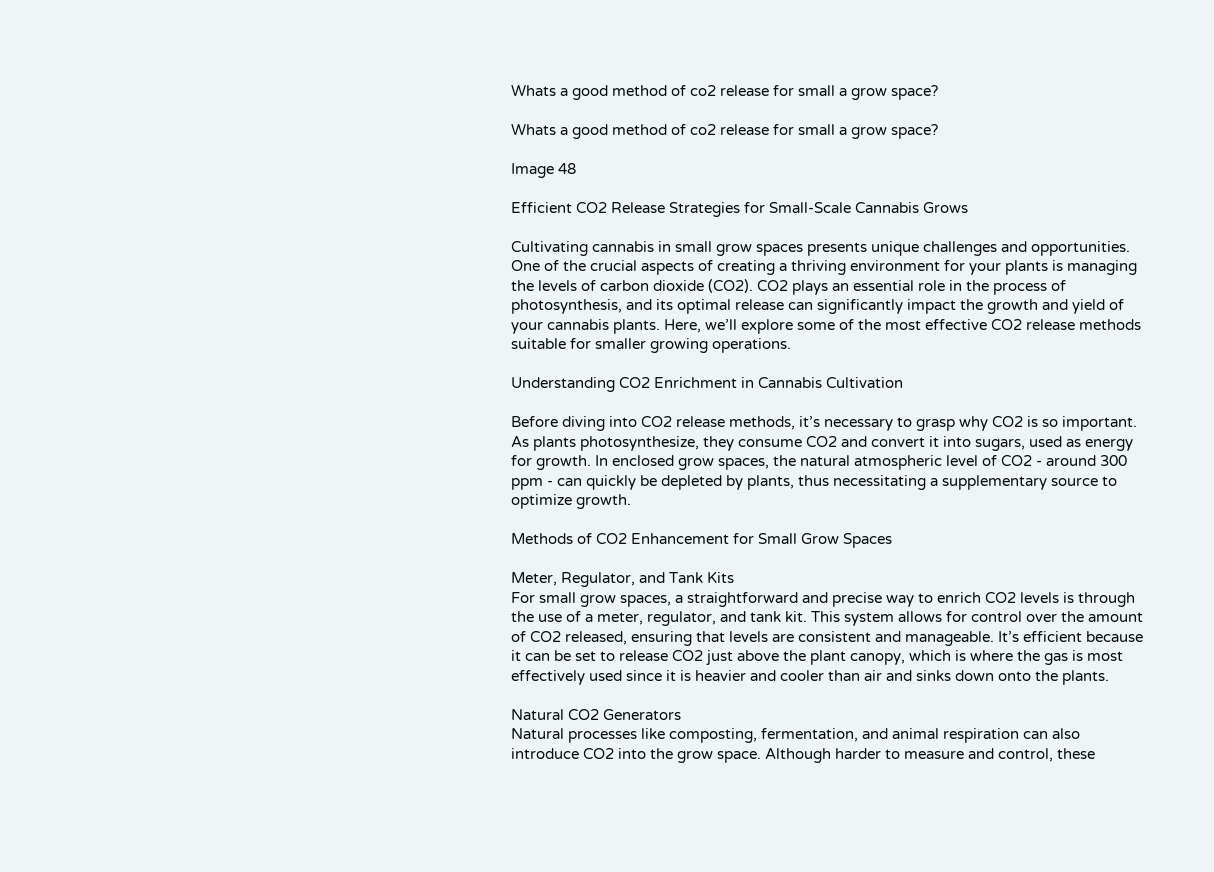Whats a good method of co2 release for small a grow space?

Whats a good method of co2 release for small a grow space?

Image 48

Efficient CO2 Release Strategies for Small-Scale Cannabis Grows

Cultivating cannabis in small grow spaces presents unique challenges and opportunities. One of the crucial aspects of creating a thriving environment for your plants is managing the levels of carbon dioxide (CO2). CO2 plays an essential role in the process of photosynthesis, and its optimal release can significantly impact the growth and yield of your cannabis plants. Here, we’ll explore some of the most effective CO2 release methods suitable for smaller growing operations.

Understanding CO2 Enrichment in Cannabis Cultivation

Before diving into CO2 release methods, it’s necessary to grasp why CO2 is so important. As plants photosynthesize, they consume CO2 and convert it into sugars, used as energy for growth. In enclosed grow spaces, the natural atmospheric level of CO2 - around 300 ppm - can quickly be depleted by plants, thus necessitating a supplementary source to optimize growth.

Methods of CO2 Enhancement for Small Grow Spaces

Meter, Regulator, and Tank Kits
For small grow spaces, a straightforward and precise way to enrich CO2 levels is through the use of a meter, regulator, and tank kit. This system allows for control over the amount of CO2 released, ensuring that levels are consistent and manageable. It’s efficient because it can be set to release CO2 just above the plant canopy, which is where the gas is most effectively used since it is heavier and cooler than air and sinks down onto the plants.

Natural CO2 Generators
Natural processes like composting, fermentation, and animal respiration can also introduce CO2 into the grow space. Although harder to measure and control, these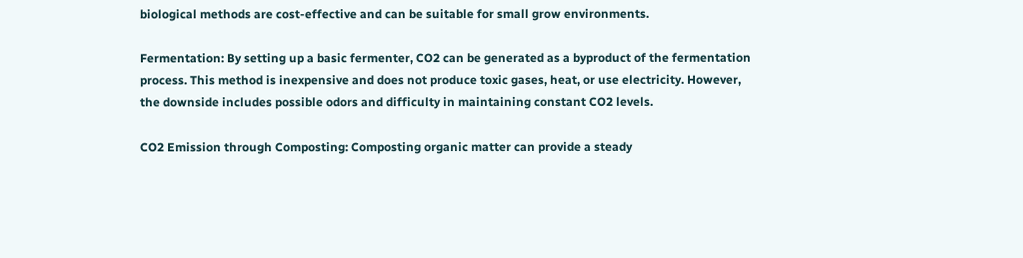biological methods are cost-effective and can be suitable for small grow environments.

Fermentation: By setting up a basic fermenter, CO2 can be generated as a byproduct of the fermentation process. This method is inexpensive and does not produce toxic gases, heat, or use electricity. However, the downside includes possible odors and difficulty in maintaining constant CO2 levels.

CO2 Emission through Composting: Composting organic matter can provide a steady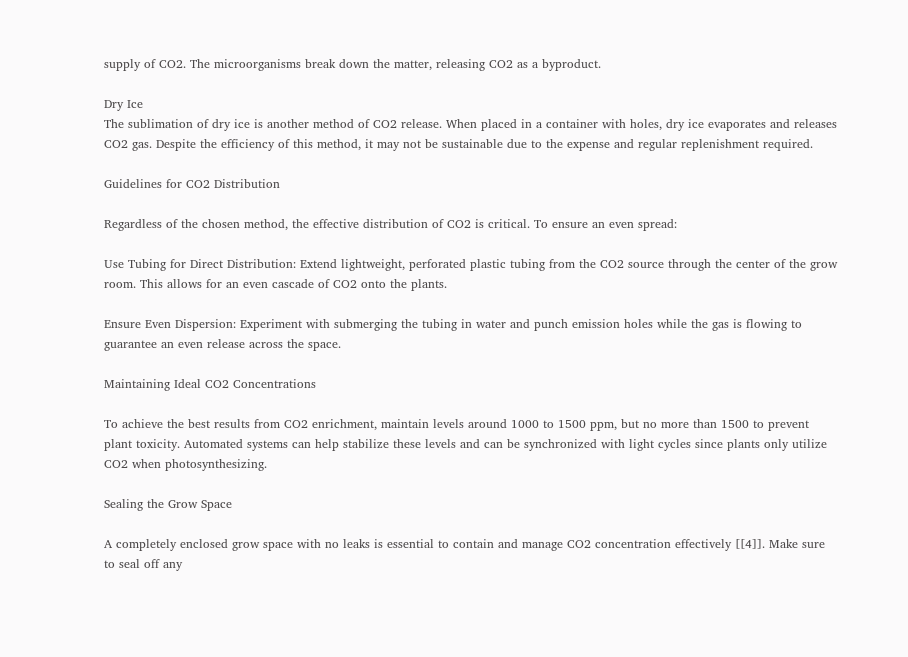supply of CO2. The microorganisms break down the matter, releasing CO2 as a byproduct.

Dry Ice
The sublimation of dry ice is another method of CO2 release. When placed in a container with holes, dry ice evaporates and releases CO2 gas. Despite the efficiency of this method, it may not be sustainable due to the expense and regular replenishment required.

Guidelines for CO2 Distribution

Regardless of the chosen method, the effective distribution of CO2 is critical. To ensure an even spread:

Use Tubing for Direct Distribution: Extend lightweight, perforated plastic tubing from the CO2 source through the center of the grow room. This allows for an even cascade of CO2 onto the plants.

Ensure Even Dispersion: Experiment with submerging the tubing in water and punch emission holes while the gas is flowing to guarantee an even release across the space.

Maintaining Ideal CO2 Concentrations

To achieve the best results from CO2 enrichment, maintain levels around 1000 to 1500 ppm, but no more than 1500 to prevent plant toxicity. Automated systems can help stabilize these levels and can be synchronized with light cycles since plants only utilize CO2 when photosynthesizing.

Sealing the Grow Space

A completely enclosed grow space with no leaks is essential to contain and manage CO2 concentration effectively [[4]]. Make sure to seal off any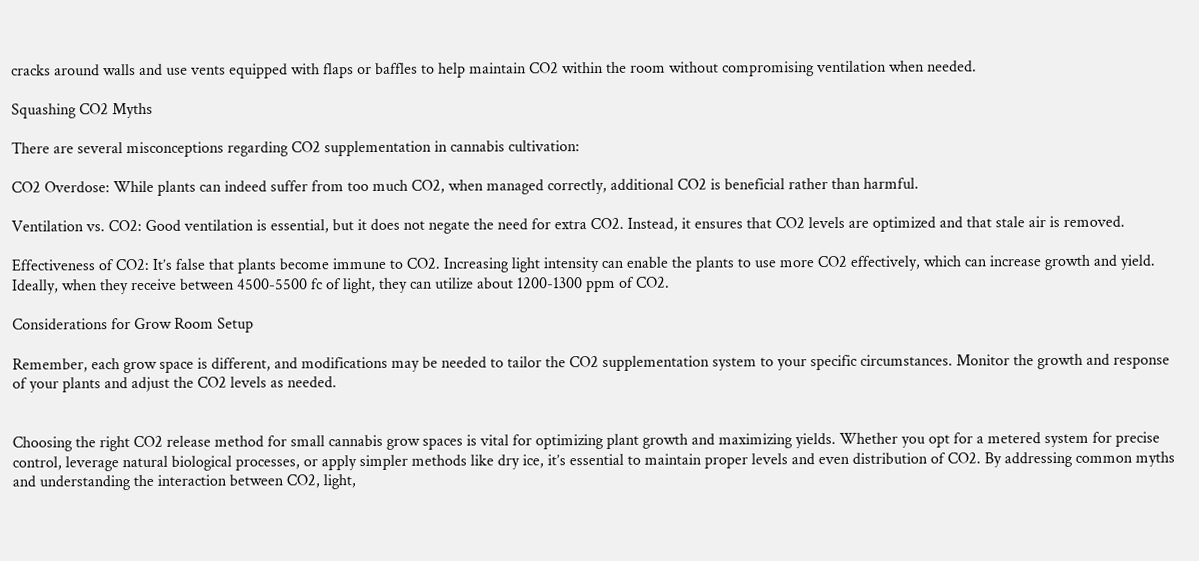cracks around walls and use vents equipped with flaps or baffles to help maintain CO2 within the room without compromising ventilation when needed.

Squashing CO2 Myths

There are several misconceptions regarding CO2 supplementation in cannabis cultivation:

CO2 Overdose: While plants can indeed suffer from too much CO2, when managed correctly, additional CO2 is beneficial rather than harmful.

Ventilation vs. CO2: Good ventilation is essential, but it does not negate the need for extra CO2. Instead, it ensures that CO2 levels are optimized and that stale air is removed.

Effectiveness of CO2: It’s false that plants become immune to CO2. Increasing light intensity can enable the plants to use more CO2 effectively, which can increase growth and yield. Ideally, when they receive between 4500-5500 fc of light, they can utilize about 1200-1300 ppm of CO2.

Considerations for Grow Room Setup

Remember, each grow space is different, and modifications may be needed to tailor the CO2 supplementation system to your specific circumstances. Monitor the growth and response of your plants and adjust the CO2 levels as needed.


Choosing the right CO2 release method for small cannabis grow spaces is vital for optimizing plant growth and maximizing yields. Whether you opt for a metered system for precise control, leverage natural biological processes, or apply simpler methods like dry ice, it’s essential to maintain proper levels and even distribution of CO2. By addressing common myths and understanding the interaction between CO2, light,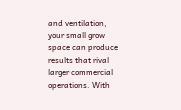and ventilation, your small grow space can produce results that rival larger commercial operations. With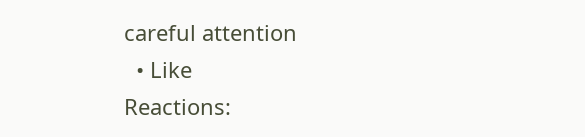careful attention
  • Like
Reactions: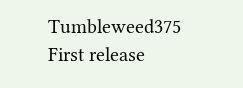Tumbleweed375
First release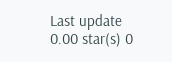Last update
0.00 star(s) 0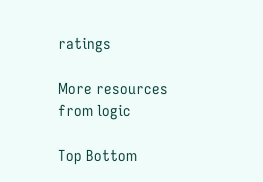ratings

More resources from logic

Top Bottom